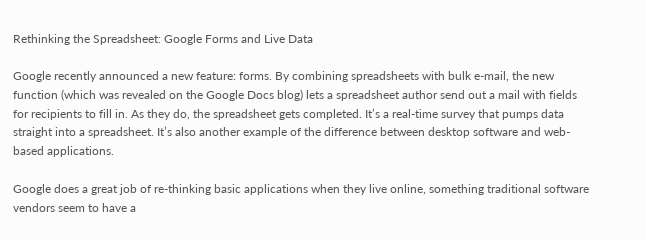Rethinking the Spreadsheet: Google Forms and Live Data

Google recently announced a new feature: forms. By combining spreadsheets with bulk e-mail, the new function (which was revealed on the Google Docs blog) lets a spreadsheet author send out a mail with fields for recipients to fill in. As they do, the spreadsheet gets completed. It’s a real-time survey that pumps data straight into a spreadsheet. It’s also another example of the difference between desktop software and web-based applications.

Google does a great job of re-thinking basic applications when they live online, something traditional software vendors seem to have a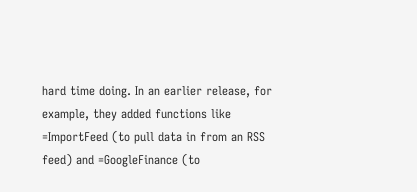hard time doing. In an earlier release, for example, they added functions like =ImportFeed (to pull data in from an RSS feed) and =GoogleFinance (to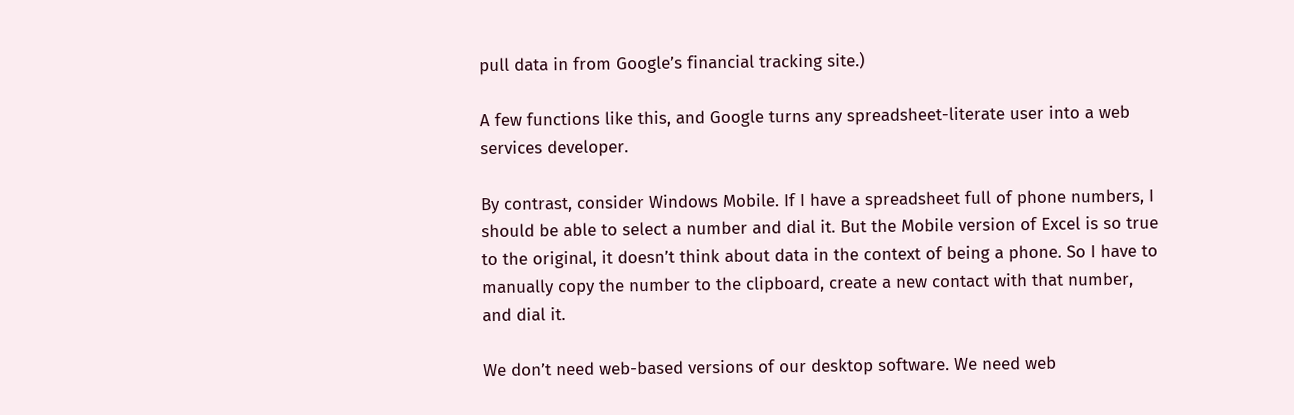pull data in from Google’s financial tracking site.)

A few functions like this, and Google turns any spreadsheet-literate user into a web services developer.

By contrast, consider Windows Mobile. If I have a spreadsheet full of phone numbers, I should be able to select a number and dial it. But the Mobile version of Excel is so true to the original, it doesn’t think about data in the context of being a phone. So I have to manually copy the number to the clipboard, create a new contact with that number, and dial it.

We don’t need web-based versions of our desktop software. We need web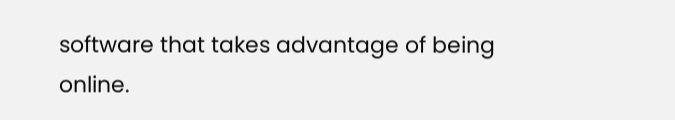software that takes advantage of being online.